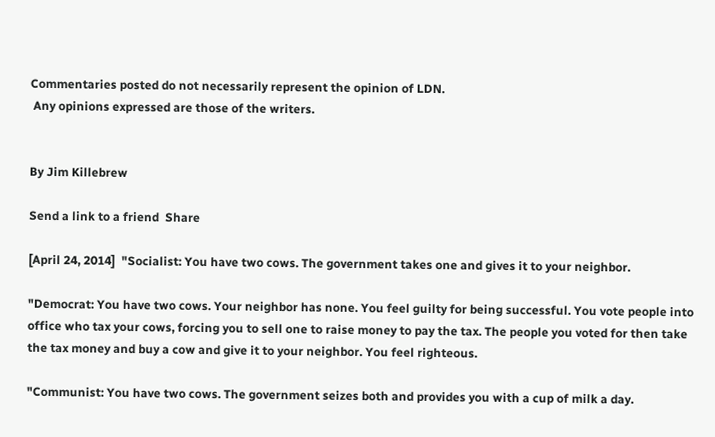Commentaries posted do not necessarily represent the opinion of LDN.
 Any opinions expressed are those of the writers.


By Jim Killebrew

Send a link to a friend  Share

[April 24, 2014]  "Socialist: You have two cows. The government takes one and gives it to your neighbor.

"Democrat: You have two cows. Your neighbor has none. You feel guilty for being successful. You vote people into office who tax your cows, forcing you to sell one to raise money to pay the tax. The people you voted for then take the tax money and buy a cow and give it to your neighbor. You feel righteous.

"Communist: You have two cows. The government seizes both and provides you with a cup of milk a day.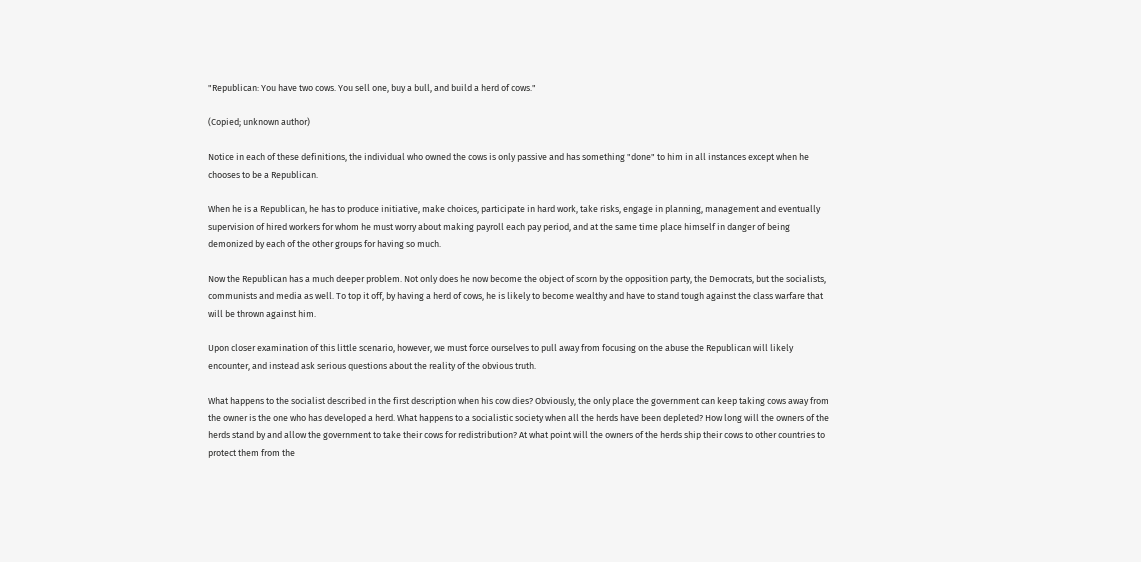"Republican: You have two cows. You sell one, buy a bull, and build a herd of cows."

(Copied; unknown author)

Notice in each of these definitions, the individual who owned the cows is only passive and has something "done" to him in all instances except when he chooses to be a Republican.

When he is a Republican, he has to produce initiative, make choices, participate in hard work, take risks, engage in planning, management and eventually supervision of hired workers for whom he must worry about making payroll each pay period, and at the same time place himself in danger of being demonized by each of the other groups for having so much.

Now the Republican has a much deeper problem. Not only does he now become the object of scorn by the opposition party, the Democrats, but the socialists, communists and media as well. To top it off, by having a herd of cows, he is likely to become wealthy and have to stand tough against the class warfare that will be thrown against him.

Upon closer examination of this little scenario, however, we must force ourselves to pull away from focusing on the abuse the Republican will likely encounter, and instead ask serious questions about the reality of the obvious truth.

What happens to the socialist described in the first description when his cow dies? Obviously, the only place the government can keep taking cows away from the owner is the one who has developed a herd. What happens to a socialistic society when all the herds have been depleted? How long will the owners of the herds stand by and allow the government to take their cows for redistribution? At what point will the owners of the herds ship their cows to other countries to protect them from the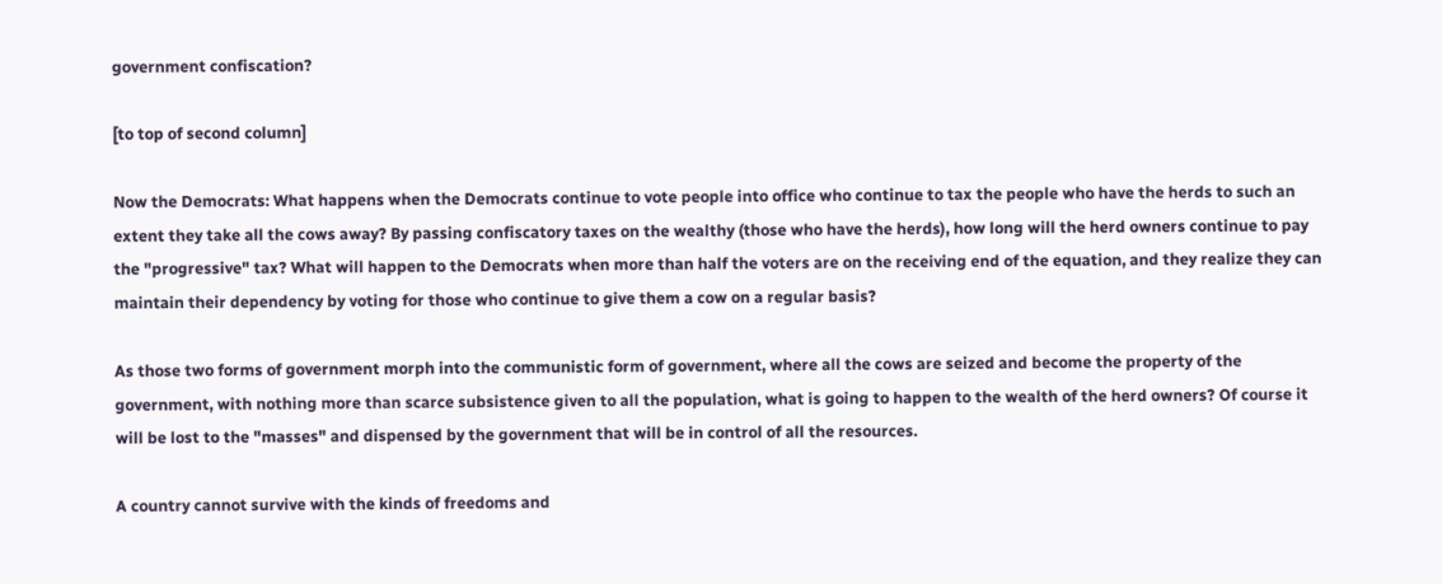government confiscation?

[to top of second column]

Now the Democrats: What happens when the Democrats continue to vote people into office who continue to tax the people who have the herds to such an extent they take all the cows away? By passing confiscatory taxes on the wealthy (those who have the herds), how long will the herd owners continue to pay the "progressive" tax? What will happen to the Democrats when more than half the voters are on the receiving end of the equation, and they realize they can maintain their dependency by voting for those who continue to give them a cow on a regular basis?

As those two forms of government morph into the communistic form of government, where all the cows are seized and become the property of the government, with nothing more than scarce subsistence given to all the population, what is going to happen to the wealth of the herd owners? Of course it will be lost to the "masses" and dispensed by the government that will be in control of all the resources.

A country cannot survive with the kinds of freedoms and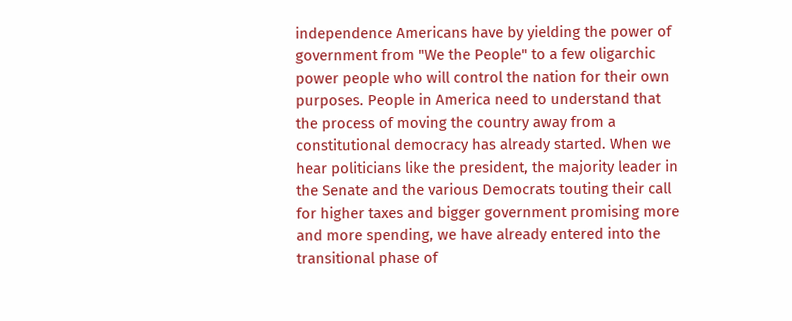independence Americans have by yielding the power of government from "We the People" to a few oligarchic power people who will control the nation for their own purposes. People in America need to understand that the process of moving the country away from a constitutional democracy has already started. When we hear politicians like the president, the majority leader in the Senate and the various Democrats touting their call for higher taxes and bigger government promising more and more spending, we have already entered into the transitional phase of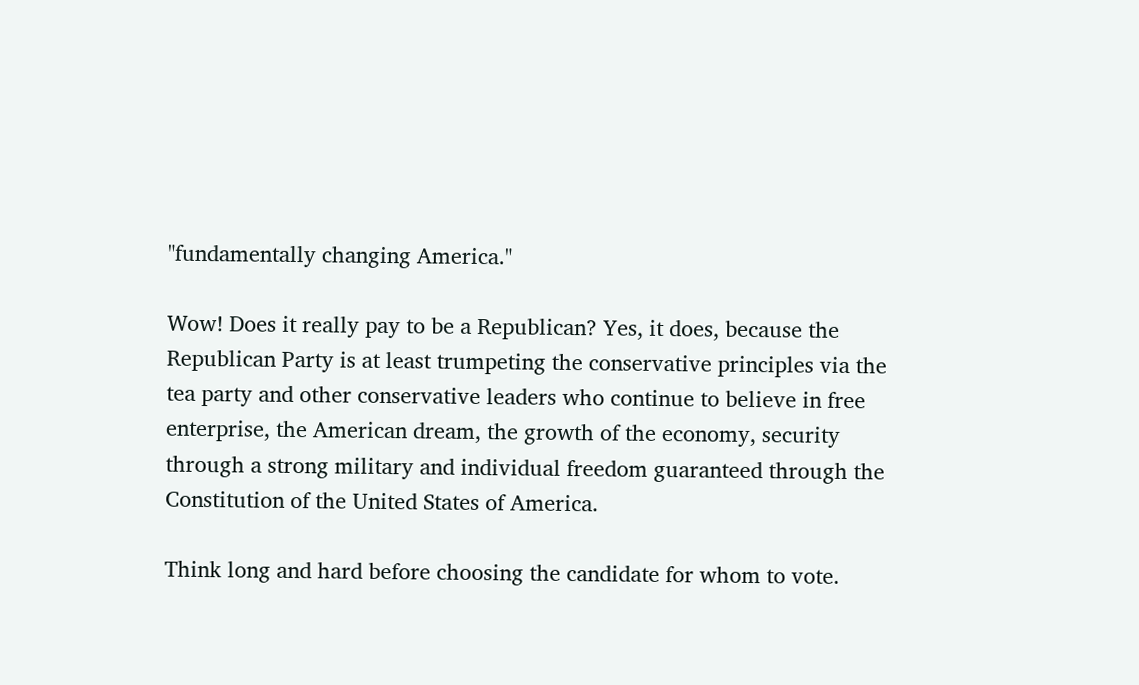"fundamentally changing America."

Wow! Does it really pay to be a Republican? Yes, it does, because the Republican Party is at least trumpeting the conservative principles via the tea party and other conservative leaders who continue to believe in free enterprise, the American dream, the growth of the economy, security through a strong military and individual freedom guaranteed through the Constitution of the United States of America.

Think long and hard before choosing the candidate for whom to vote.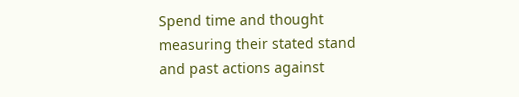Spend time and thought measuring their stated stand and past actions against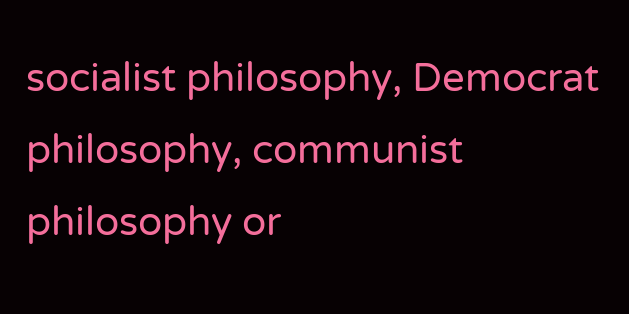socialist philosophy, Democrat philosophy, communist philosophy or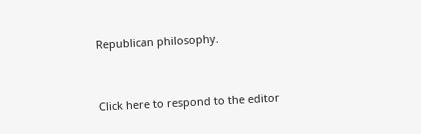Republican philosophy.


Click here to respond to the editor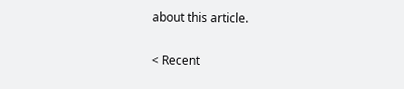about this article.


< Recent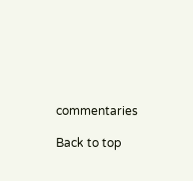commentaries

Back to top